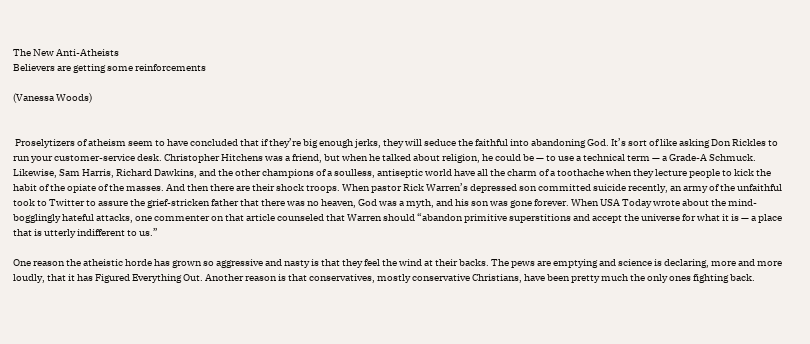The New Anti-Atheists
Believers are getting some reinforcements

(Vanessa Woods)


 Proselytizers of atheism seem to have concluded that if they’re big enough jerks, they will seduce the faithful into abandoning God. It’s sort of like asking Don Rickles to run your customer-service desk. Christopher Hitchens was a friend, but when he talked about religion, he could be — to use a technical term — a Grade-A Schmuck. Likewise, Sam Harris, Richard Dawkins, and the other champions of a soulless, antiseptic world have all the charm of a toothache when they lecture people to kick the habit of the opiate of the masses. And then there are their shock troops. When pastor Rick Warren’s depressed son committed suicide recently, an army of the unfaithful took to Twitter to assure the grief-stricken father that there was no heaven, God was a myth, and his son was gone forever. When USA Today wrote about the mind-bogglingly hateful attacks, one commenter on that article counseled that Warren should “abandon primitive superstitions and accept the universe for what it is — a place that is utterly indifferent to us.”

One reason the atheistic horde has grown so aggressive and nasty is that they feel the wind at their backs. The pews are emptying and science is declaring, more and more loudly, that it has Figured Everything Out. Another reason is that conservatives, mostly conservative Christians, have been pretty much the only ones fighting back.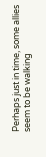Perhaps just in time, some allies seem to be walking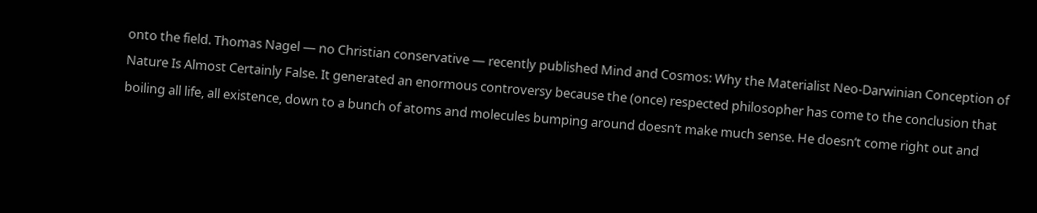onto the field. Thomas Nagel — no Christian conservative — recently published Mind and Cosmos: Why the Materialist Neo-Darwinian Conception of Nature Is Almost Certainly False. It generated an enormous controversy because the (once) respected philosopher has come to the conclusion that boiling all life, all existence, down to a bunch of atoms and molecules bumping around doesn’t make much sense. He doesn’t come right out and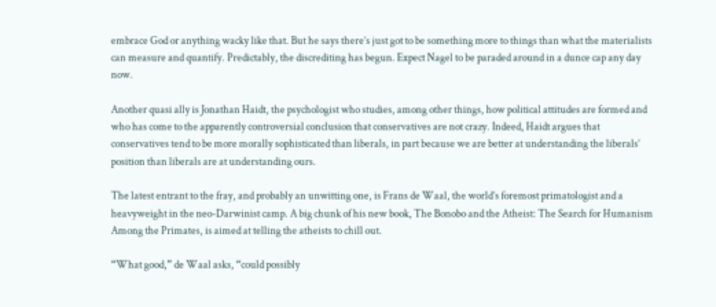embrace God or anything wacky like that. But he says there’s just got to be something more to things than what the materialists can measure and quantify. Predictably, the discrediting has begun. Expect Nagel to be paraded around in a dunce cap any day now.

Another quasi ally is Jonathan Haidt, the psychologist who studies, among other things, how political attitudes are formed and who has come to the apparently controversial conclusion that conservatives are not crazy. Indeed, Haidt argues that conservatives tend to be more morally sophisticated than liberals, in part because we are better at understanding the liberals’ position than liberals are at understanding ours.

The latest entrant to the fray, and probably an unwitting one, is Frans de Waal, the world’s foremost primatologist and a heavyweight in the neo-Darwinist camp. A big chunk of his new book, The Bonobo and the Atheist: The Search for Humanism Among the Primates, is aimed at telling the atheists to chill out.

“What good,” de Waal asks, “could possibly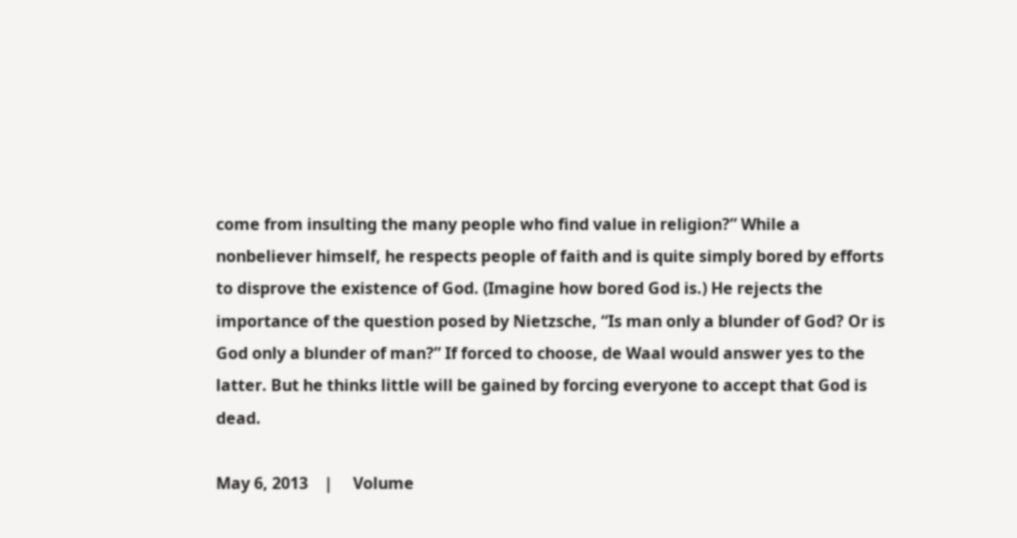come from insulting the many people who find value in religion?” While a nonbeliever himself, he respects people of faith and is quite simply bored by efforts to disprove the existence of God. (Imagine how bored God is.) He rejects the importance of the question posed by Nietzsche, “Is man only a blunder of God? Or is God only a blunder of man?” If forced to choose, de Waal would answer yes to the latter. But he thinks little will be gained by forcing everyone to accept that God is dead.

May 6, 2013    |     Volume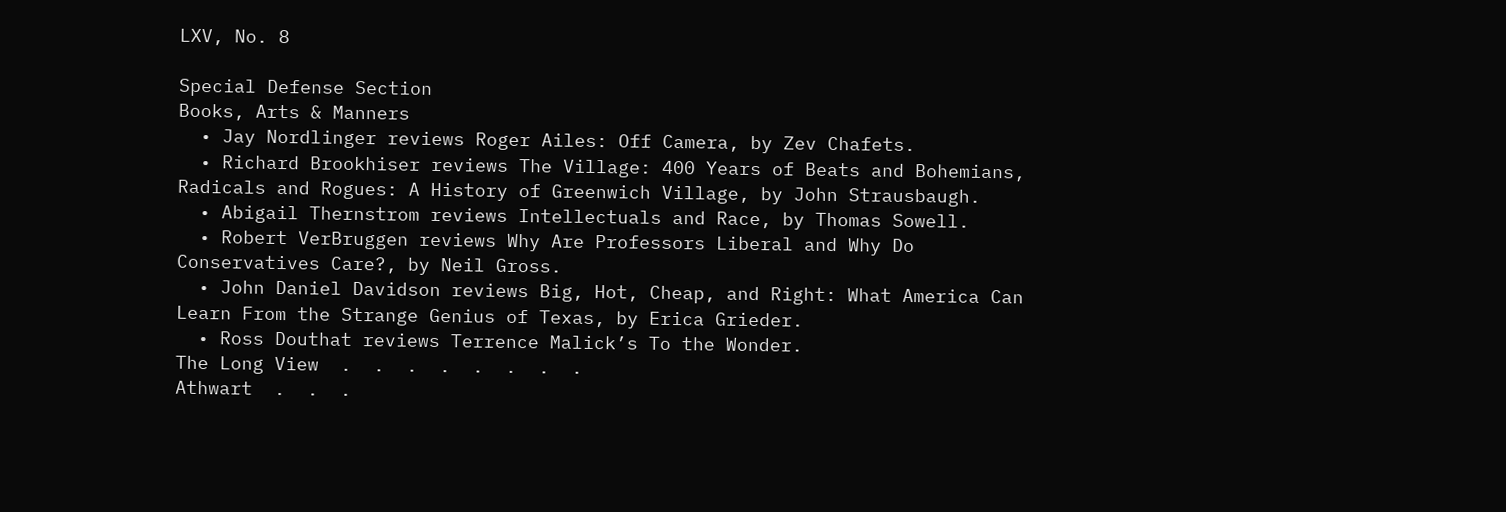LXV, No. 8

Special Defense Section
Books, Arts & Manners
  • Jay Nordlinger reviews Roger Ailes: Off Camera, by Zev Chafets.
  • Richard Brookhiser reviews The Village: 400 Years of Beats and Bohemians, Radicals and Rogues: A History of Greenwich Village, by John Strausbaugh.
  • Abigail Thernstrom reviews Intellectuals and Race, by Thomas Sowell.
  • Robert VerBruggen reviews Why Are Professors Liberal and Why Do Conservatives Care?, by Neil Gross.
  • John Daniel Davidson reviews Big, Hot, Cheap, and Right: What America Can Learn From the Strange Genius of Texas, by Erica Grieder.
  • Ross Douthat reviews Terrence Malick’s To the Wonder.
The Long View  .  .  .  .  .  .  .  .
Athwart  .  .  .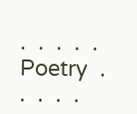.  .  .  .  .
Poetry  .  .  .  .  .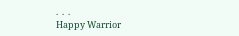.  .  .
Happy Warrior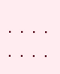.  .  .  .  .  .  .  .